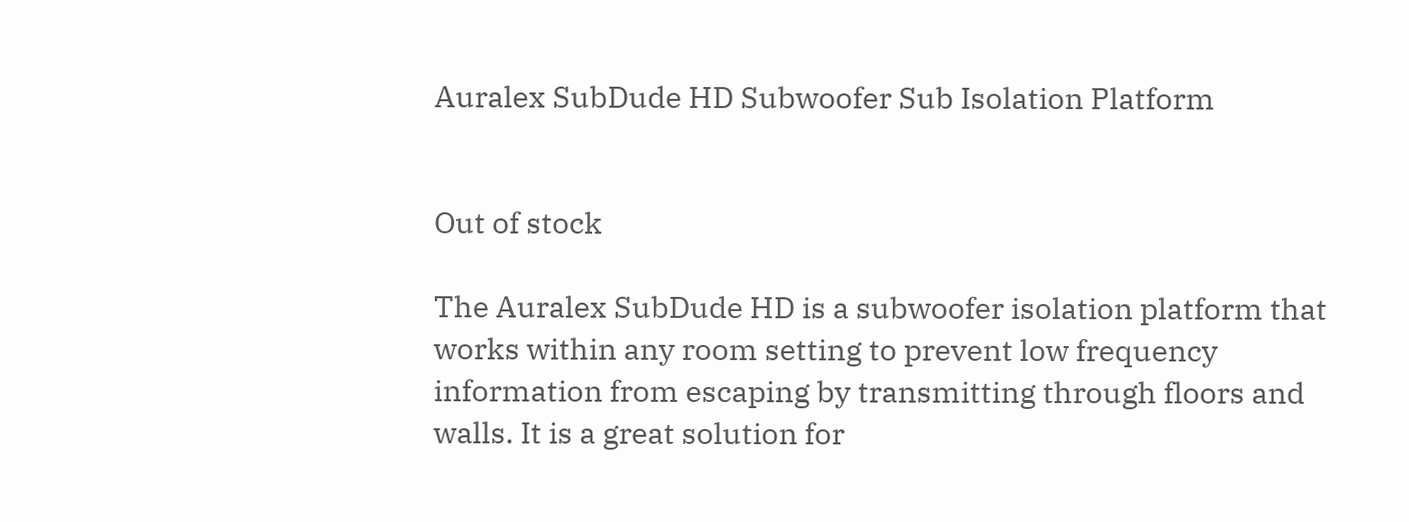Auralex SubDude HD Subwoofer Sub Isolation Platform


Out of stock

The Auralex SubDude HD is a subwoofer isolation platform that works within any room setting to prevent low frequency information from escaping by transmitting through floors and walls. It is a great solution for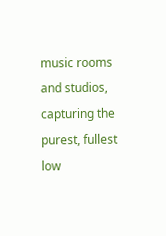music rooms and studios, capturing the purest, fullest low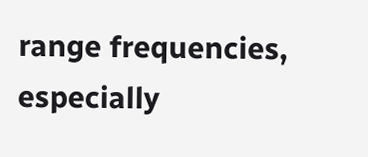range frequencies, especially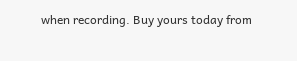when recording. Buy yours today from